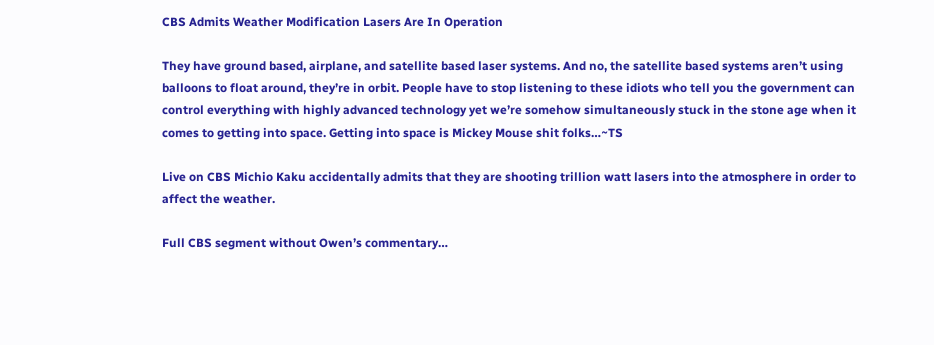CBS Admits Weather Modification Lasers Are In Operation

They have ground based, airplane, and satellite based laser systems. And no, the satellite based systems aren’t using balloons to float around, they’re in orbit. People have to stop listening to these idiots who tell you the government can control everything with highly advanced technology yet we’re somehow simultaneously stuck in the stone age when it comes to getting into space. Getting into space is Mickey Mouse shit folks…~TS

Live on CBS Michio Kaku accidentally admits that they are shooting trillion watt lasers into the atmosphere in order to affect the weather.

Full CBS segment without Owen’s commentary…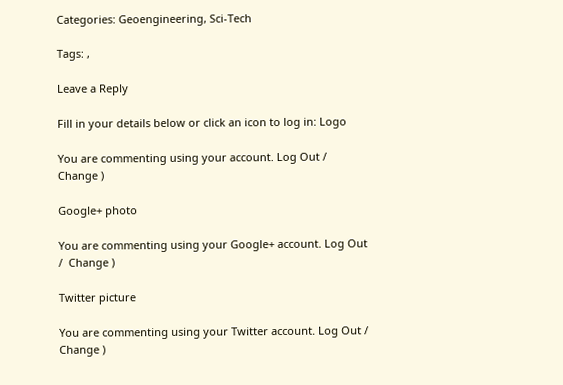Categories: Geoengineering, Sci-Tech

Tags: ,

Leave a Reply

Fill in your details below or click an icon to log in: Logo

You are commenting using your account. Log Out /  Change )

Google+ photo

You are commenting using your Google+ account. Log Out /  Change )

Twitter picture

You are commenting using your Twitter account. Log Out /  Change )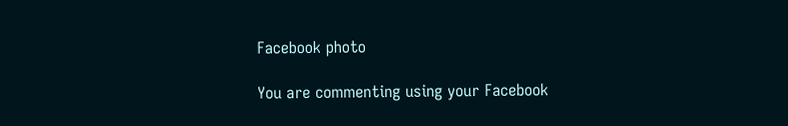Facebook photo

You are commenting using your Facebook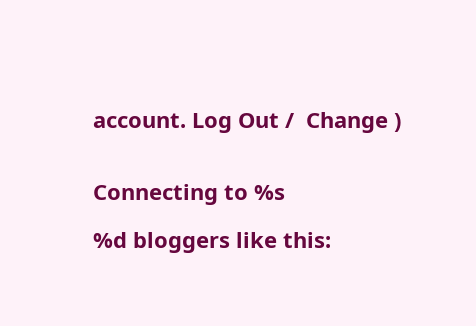account. Log Out /  Change )


Connecting to %s

%d bloggers like this: